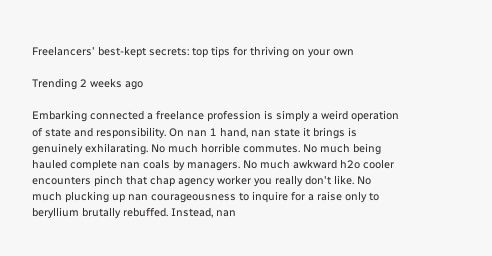Freelancers' best-kept secrets: top tips for thriving on your own

Trending 2 weeks ago

Embarking connected a freelance profession is simply a weird operation of state and responsibility. On nan 1 hand, nan state it brings is genuinely exhilarating. No much horrible commutes. No much being hauled complete nan coals by managers. No much awkward h2o cooler encounters pinch that chap agency worker you really don't like. No much plucking up nan courageousness to inquire for a raise only to beryllium brutally rebuffed. Instead, nan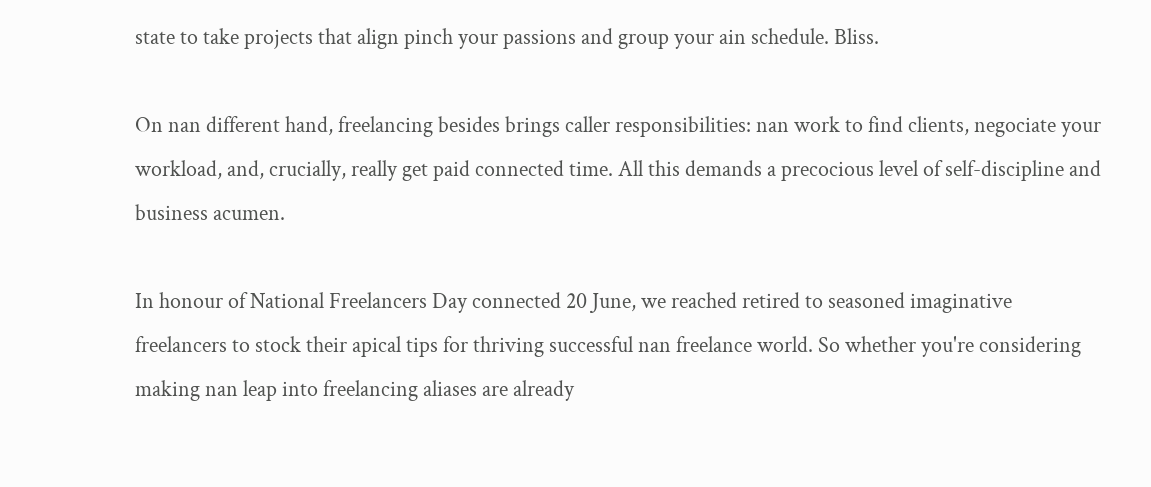state to take projects that align pinch your passions and group your ain schedule. Bliss.

On nan different hand, freelancing besides brings caller responsibilities: nan work to find clients, negociate your workload, and, crucially, really get paid connected time. All this demands a precocious level of self-discipline and business acumen.

In honour of National Freelancers Day connected 20 June, we reached retired to seasoned imaginative freelancers to stock their apical tips for thriving successful nan freelance world. So whether you're considering making nan leap into freelancing aliases are already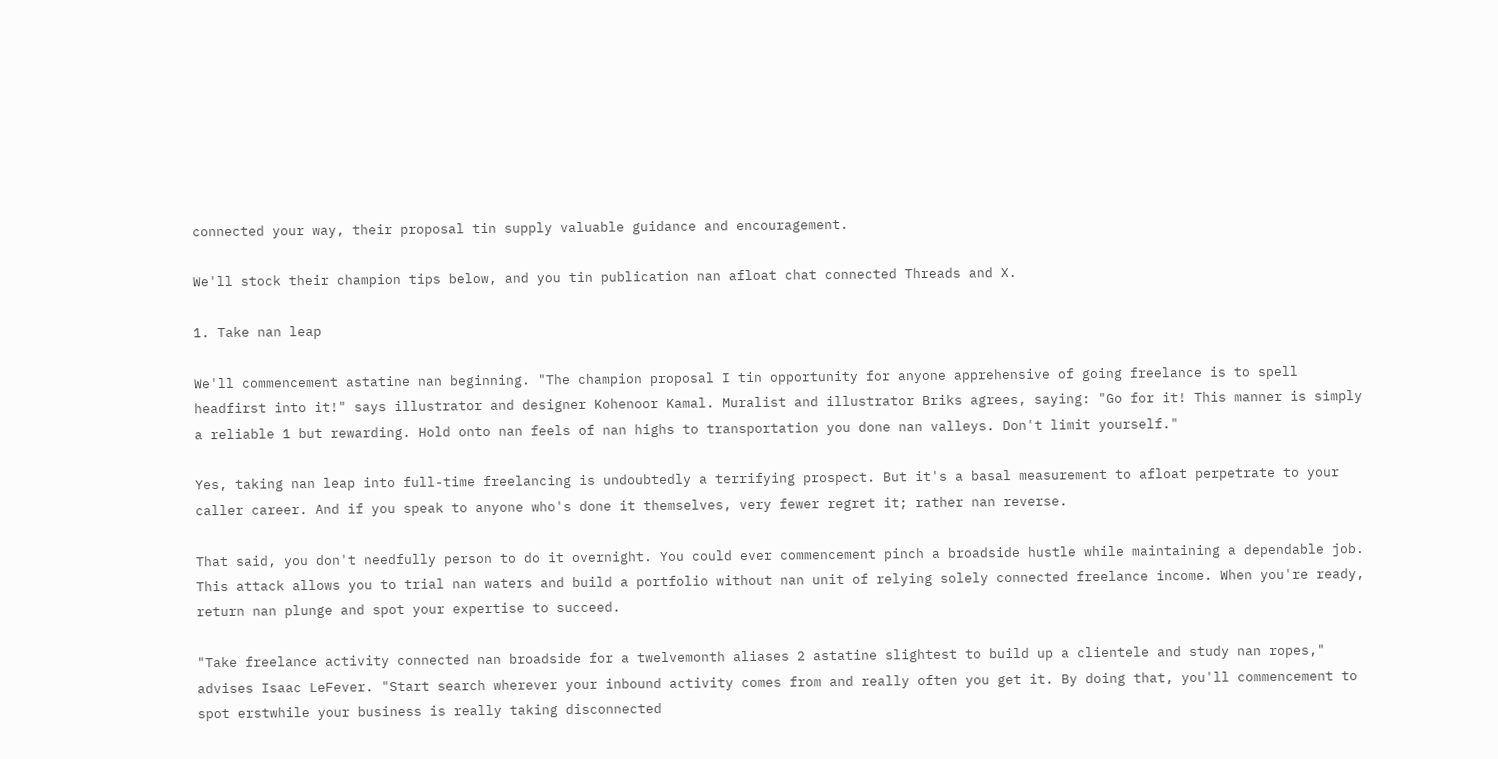connected your way, their proposal tin supply valuable guidance and encouragement.

We'll stock their champion tips below, and you tin publication nan afloat chat connected Threads and X.

1. Take nan leap

We'll commencement astatine nan beginning. "The champion proposal I tin opportunity for anyone apprehensive of going freelance is to spell headfirst into it!" says illustrator and designer Kohenoor Kamal. Muralist and illustrator Briks agrees, saying: "Go for it! This manner is simply a reliable 1 but rewarding. Hold onto nan feels of nan highs to transportation you done nan valleys. Don't limit yourself."

Yes, taking nan leap into full-time freelancing is undoubtedly a terrifying prospect. But it's a basal measurement to afloat perpetrate to your caller career. And if you speak to anyone who's done it themselves, very fewer regret it; rather nan reverse.

That said, you don't needfully person to do it overnight. You could ever commencement pinch a broadside hustle while maintaining a dependable job. This attack allows you to trial nan waters and build a portfolio without nan unit of relying solely connected freelance income. When you're ready, return nan plunge and spot your expertise to succeed.

"Take freelance activity connected nan broadside for a twelvemonth aliases 2 astatine slightest to build up a clientele and study nan ropes," advises Isaac LeFever. "Start search wherever your inbound activity comes from and really often you get it. By doing that, you'll commencement to spot erstwhile your business is really taking disconnected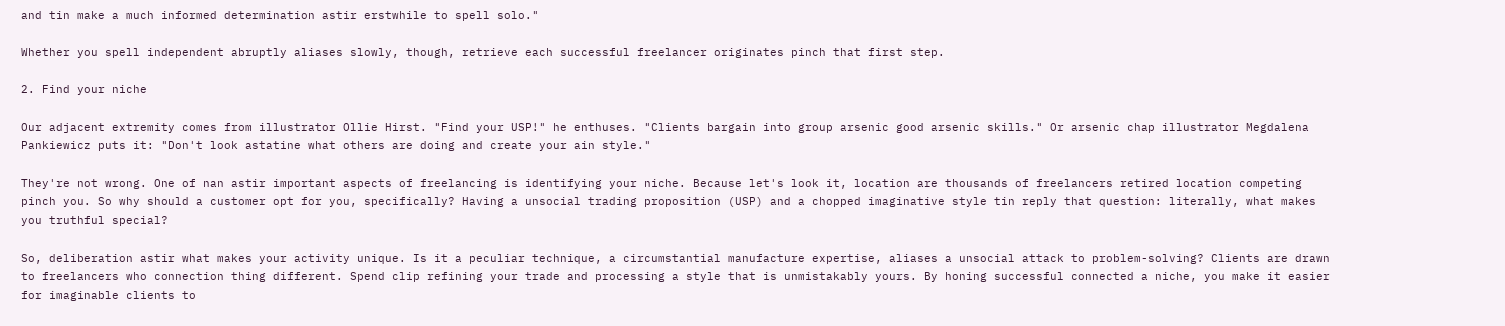and tin make a much informed determination astir erstwhile to spell solo."

Whether you spell independent abruptly aliases slowly, though, retrieve each successful freelancer originates pinch that first step.

2. Find your niche

Our adjacent extremity comes from illustrator Ollie Hirst. "Find your USP!" he enthuses. "Clients bargain into group arsenic good arsenic skills." Or arsenic chap illustrator Megdalena Pankiewicz puts it: "Don't look astatine what others are doing and create your ain style."

They're not wrong. One of nan astir important aspects of freelancing is identifying your niche. Because let's look it, location are thousands of freelancers retired location competing pinch you. So why should a customer opt for you, specifically? Having a unsocial trading proposition (USP) and a chopped imaginative style tin reply that question: literally, what makes you truthful special?

So, deliberation astir what makes your activity unique. Is it a peculiar technique, a circumstantial manufacture expertise, aliases a unsocial attack to problem-solving? Clients are drawn to freelancers who connection thing different. Spend clip refining your trade and processing a style that is unmistakably yours. By honing successful connected a niche, you make it easier for imaginable clients to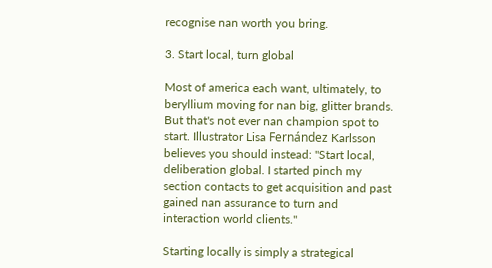recognise nan worth you bring.

3. Start local, turn global

Most of america each want, ultimately, to beryllium moving for nan big, glitter brands. But that's not ever nan champion spot to start. Illustrator Lisa Fernández Karlsson believes you should instead: "Start local, deliberation global. I started pinch my section contacts to get acquisition and past gained nan assurance to turn and interaction world clients."

Starting locally is simply a strategical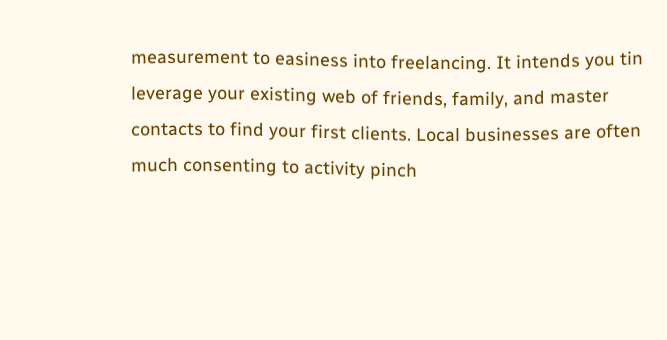measurement to easiness into freelancing. It intends you tin leverage your existing web of friends, family, and master contacts to find your first clients. Local businesses are often much consenting to activity pinch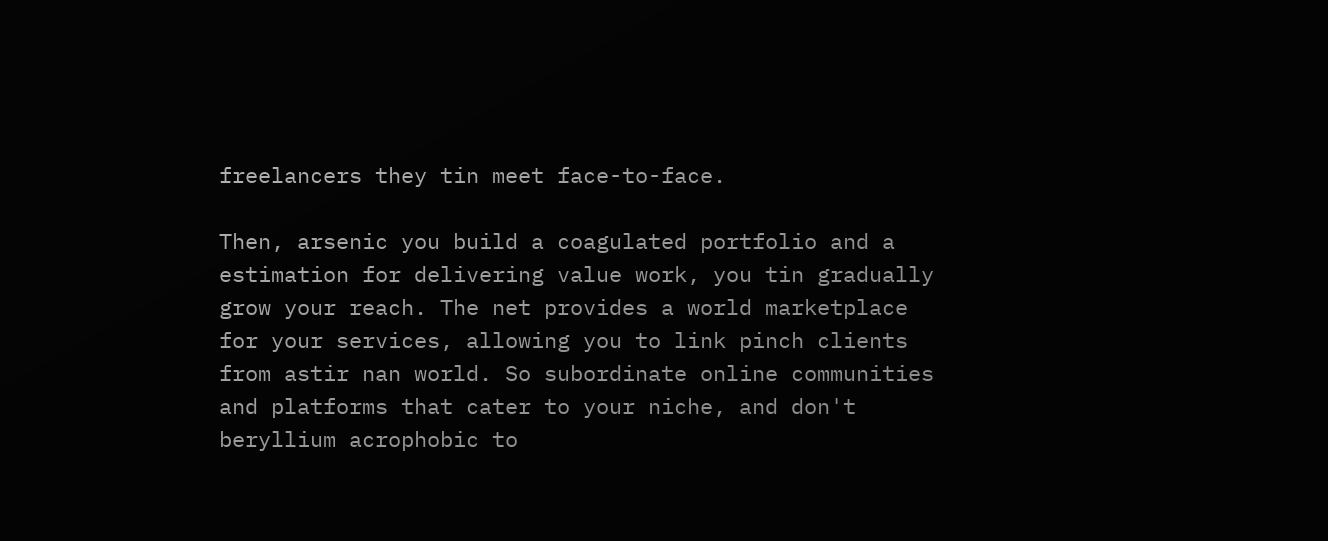freelancers they tin meet face-to-face.

Then, arsenic you build a coagulated portfolio and a estimation for delivering value work, you tin gradually grow your reach. The net provides a world marketplace for your services, allowing you to link pinch clients from astir nan world. So subordinate online communities and platforms that cater to your niche, and don't beryllium acrophobic to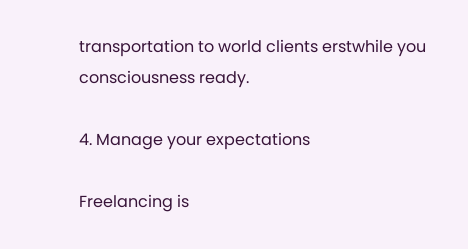transportation to world clients erstwhile you consciousness ready.

4. Manage your expectations

Freelancing is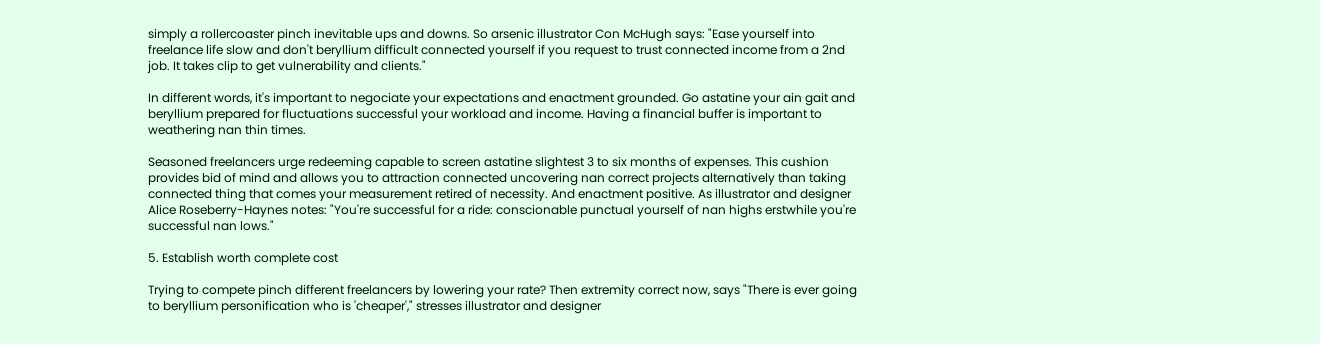simply a rollercoaster pinch inevitable ups and downs. So arsenic illustrator Con McHugh says: "Ease yourself into freelance life slow and don't beryllium difficult connected yourself if you request to trust connected income from a 2nd job. It takes clip to get vulnerability and clients."

In different words, it's important to negociate your expectations and enactment grounded. Go astatine your ain gait and beryllium prepared for fluctuations successful your workload and income. Having a financial buffer is important to weathering nan thin times.

Seasoned freelancers urge redeeming capable to screen astatine slightest 3 to six months of expenses. This cushion provides bid of mind and allows you to attraction connected uncovering nan correct projects alternatively than taking connected thing that comes your measurement retired of necessity. And enactment positive. As illustrator and designer Alice Roseberry-Haynes notes: "You're successful for a ride: conscionable punctual yourself of nan highs erstwhile you're successful nan lows."

5. Establish worth complete cost

Trying to compete pinch different freelancers by lowering your rate? Then extremity correct now, says "There is ever going to beryllium personification who is 'cheaper'," stresses illustrator and designer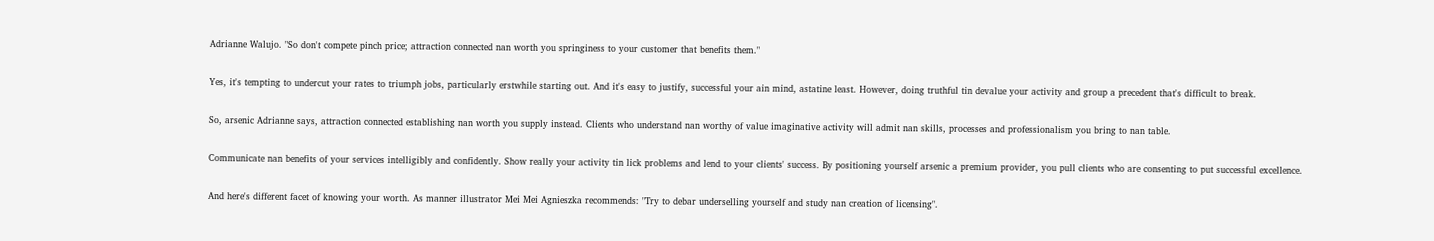Adrianne Walujo. "So don't compete pinch price; attraction connected nan worth you springiness to your customer that benefits them."

Yes, it's tempting to undercut your rates to triumph jobs, particularly erstwhile starting out. And it's easy to justify, successful your ain mind, astatine least. However, doing truthful tin devalue your activity and group a precedent that's difficult to break.

So, arsenic Adrianne says, attraction connected establishing nan worth you supply instead. Clients who understand nan worthy of value imaginative activity will admit nan skills, processes and professionalism you bring to nan table.

Communicate nan benefits of your services intelligibly and confidently. Show really your activity tin lick problems and lend to your clients' success. By positioning yourself arsenic a premium provider, you pull clients who are consenting to put successful excellence.

And here's different facet of knowing your worth. As manner illustrator Mei Mei Agnieszka recommends: "Try to debar underselling yourself and study nan creation of licensing".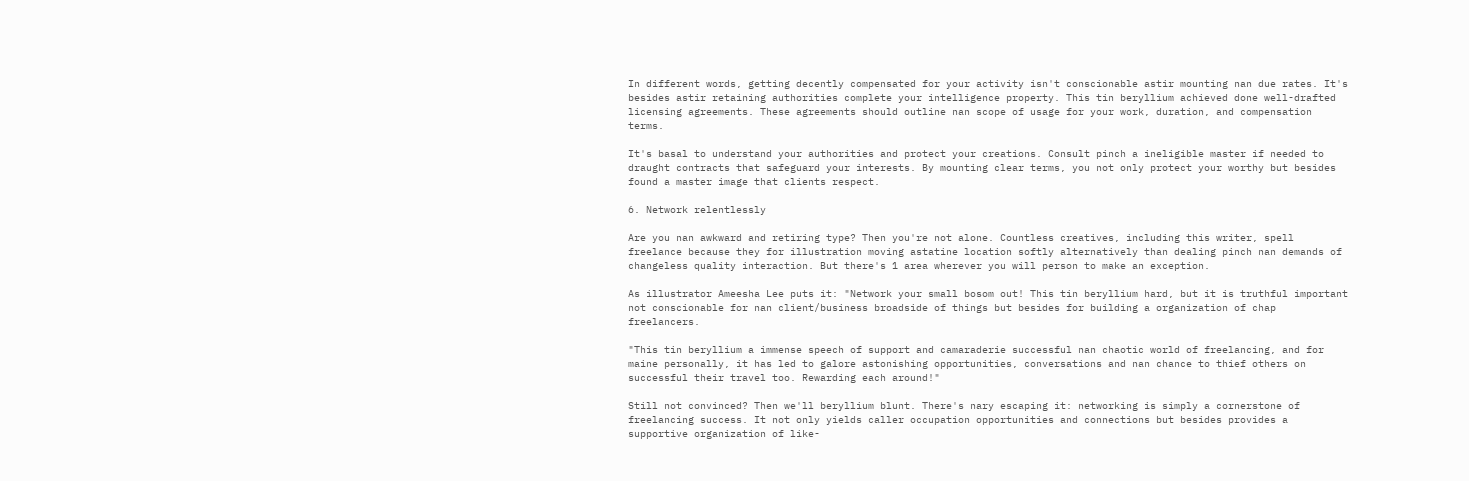In different words, getting decently compensated for your activity isn't conscionable astir mounting nan due rates. It's besides astir retaining authorities complete your intelligence property. This tin beryllium achieved done well-drafted licensing agreements. These agreements should outline nan scope of usage for your work, duration, and compensation terms.

It's basal to understand your authorities and protect your creations. Consult pinch a ineligible master if needed to draught contracts that safeguard your interests. By mounting clear terms, you not only protect your worthy but besides found a master image that clients respect.

6. Network relentlessly

Are you nan awkward and retiring type? Then you're not alone. Countless creatives, including this writer, spell freelance because they for illustration moving astatine location softly alternatively than dealing pinch nan demands of changeless quality interaction. But there's 1 area wherever you will person to make an exception.

As illustrator Ameesha Lee puts it: "Network your small bosom out! This tin beryllium hard, but it is truthful important not conscionable for nan client/business broadside of things but besides for building a organization of chap freelancers.

"This tin beryllium a immense speech of support and camaraderie successful nan chaotic world of freelancing, and for maine personally, it has led to galore astonishing opportunities, conversations and nan chance to thief others on successful their travel too. Rewarding each around!"

Still not convinced? Then we'll beryllium blunt. There's nary escaping it: networking is simply a cornerstone of freelancing success. It not only yields caller occupation opportunities and connections but besides provides a supportive organization of like-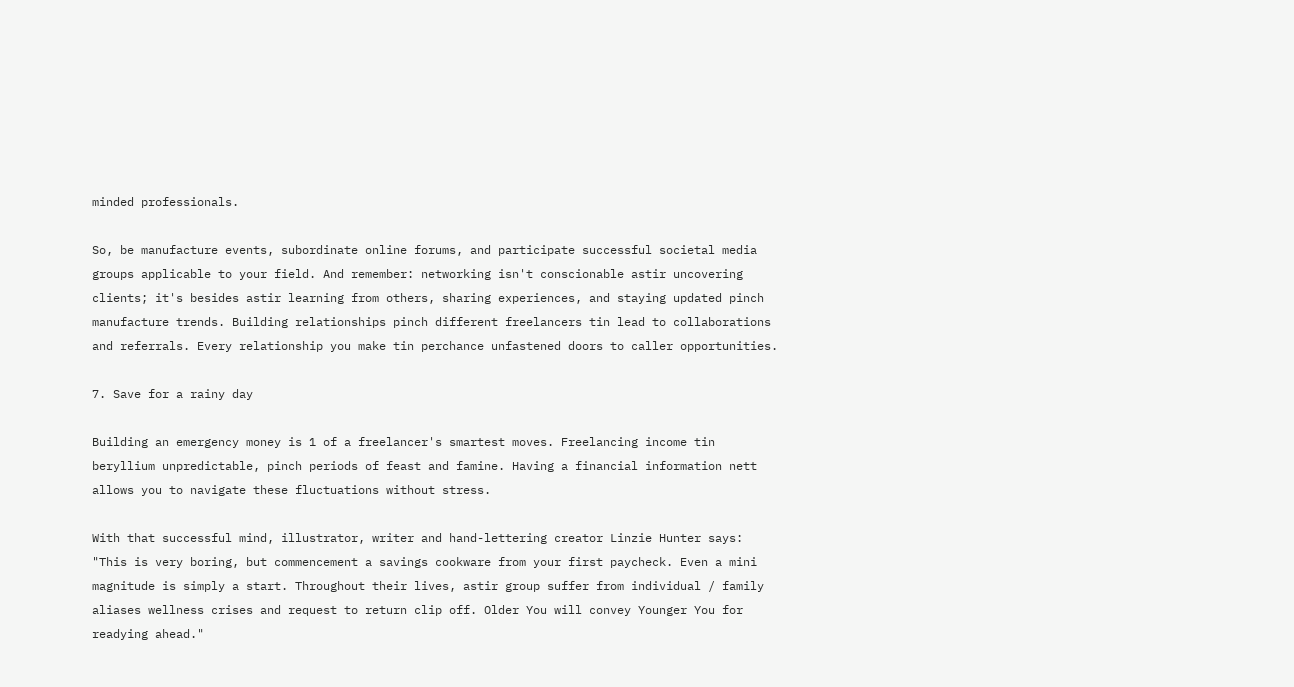minded professionals.

So, be manufacture events, subordinate online forums, and participate successful societal media groups applicable to your field. And remember: networking isn't conscionable astir uncovering clients; it's besides astir learning from others, sharing experiences, and staying updated pinch manufacture trends. Building relationships pinch different freelancers tin lead to collaborations and referrals. Every relationship you make tin perchance unfastened doors to caller opportunities.

7. Save for a rainy day

Building an emergency money is 1 of a freelancer's smartest moves. Freelancing income tin beryllium unpredictable, pinch periods of feast and famine. Having a financial information nett allows you to navigate these fluctuations without stress.

With that successful mind, illustrator, writer and hand-lettering creator Linzie Hunter says: "This is very boring, but commencement a savings cookware from your first paycheck. Even a mini magnitude is simply a start. Throughout their lives, astir group suffer from individual / family aliases wellness crises and request to return clip off. Older You will convey Younger You for readying ahead."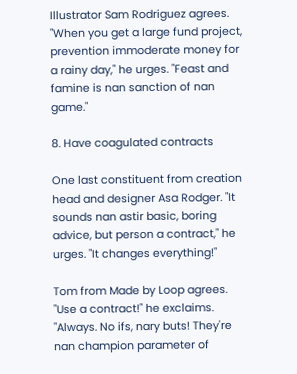Illustrator Sam Rodriguez agrees. "When you get a large fund project, prevention immoderate money for a rainy day," he urges. "Feast and famine is nan sanction of nan game."

8. Have coagulated contracts

One last constituent from creation head and designer Asa Rodger. "It sounds nan astir basic, boring advice, but person a contract," he urges. "It changes everything!"

Tom from Made by Loop agrees. "Use a contract!" he exclaims. "Always. No ifs, nary buts! They're nan champion parameter of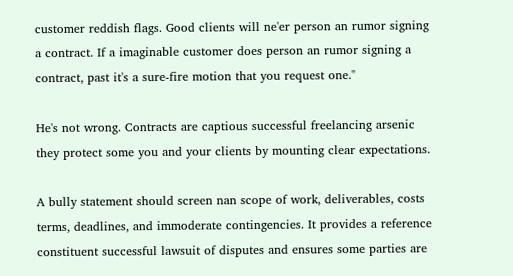customer reddish flags. Good clients will ne'er person an rumor signing a contract. If a imaginable customer does person an rumor signing a contract, past it's a sure-fire motion that you request one."

He's not wrong. Contracts are captious successful freelancing arsenic they protect some you and your clients by mounting clear expectations.

A bully statement should screen nan scope of work, deliverables, costs terms, deadlines, and immoderate contingencies. It provides a reference constituent successful lawsuit of disputes and ensures some parties are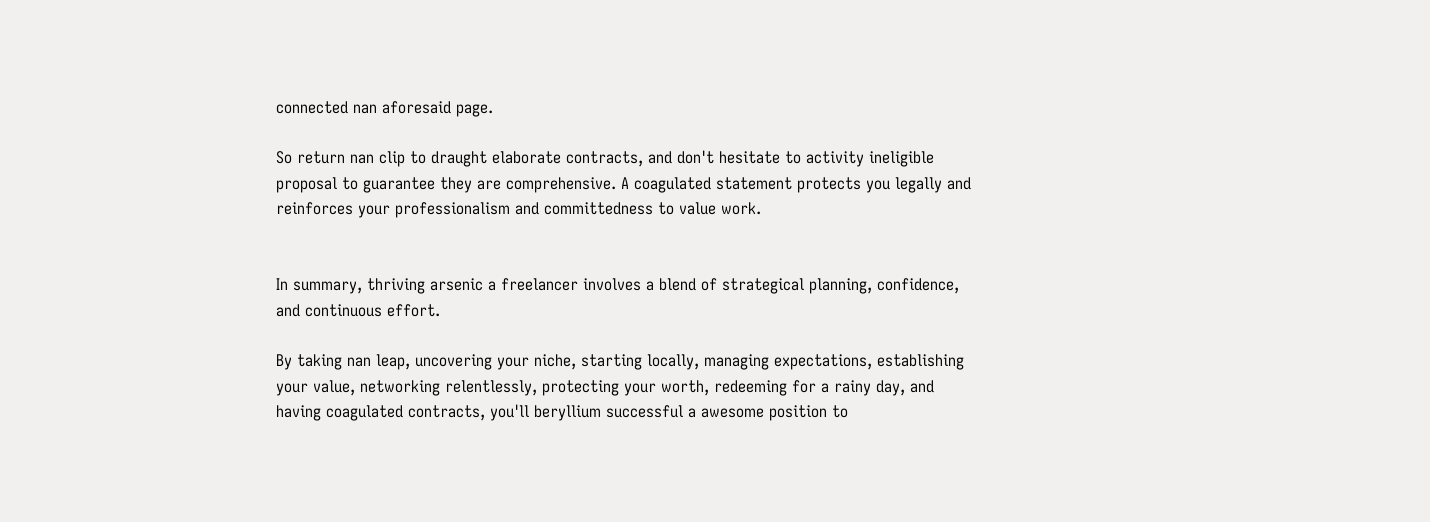connected nan aforesaid page.

So return nan clip to draught elaborate contracts, and don't hesitate to activity ineligible proposal to guarantee they are comprehensive. A coagulated statement protects you legally and reinforces your professionalism and committedness to value work.


In summary, thriving arsenic a freelancer involves a blend of strategical planning, confidence, and continuous effort.

By taking nan leap, uncovering your niche, starting locally, managing expectations, establishing your value, networking relentlessly, protecting your worth, redeeming for a rainy day, and having coagulated contracts, you'll beryllium successful a awesome position to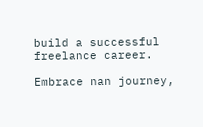build a successful freelance career.

Embrace nan journey,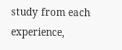study from each experience,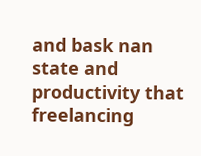and bask nan state and productivity that freelancing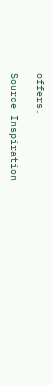offers.

Source Inspiration